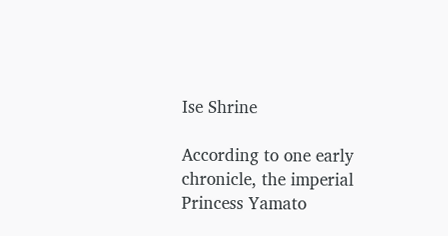Ise Shrine

According to one early chronicle, the imperial Princess Yamato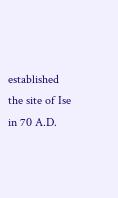established the site of Ise in 70 A.D.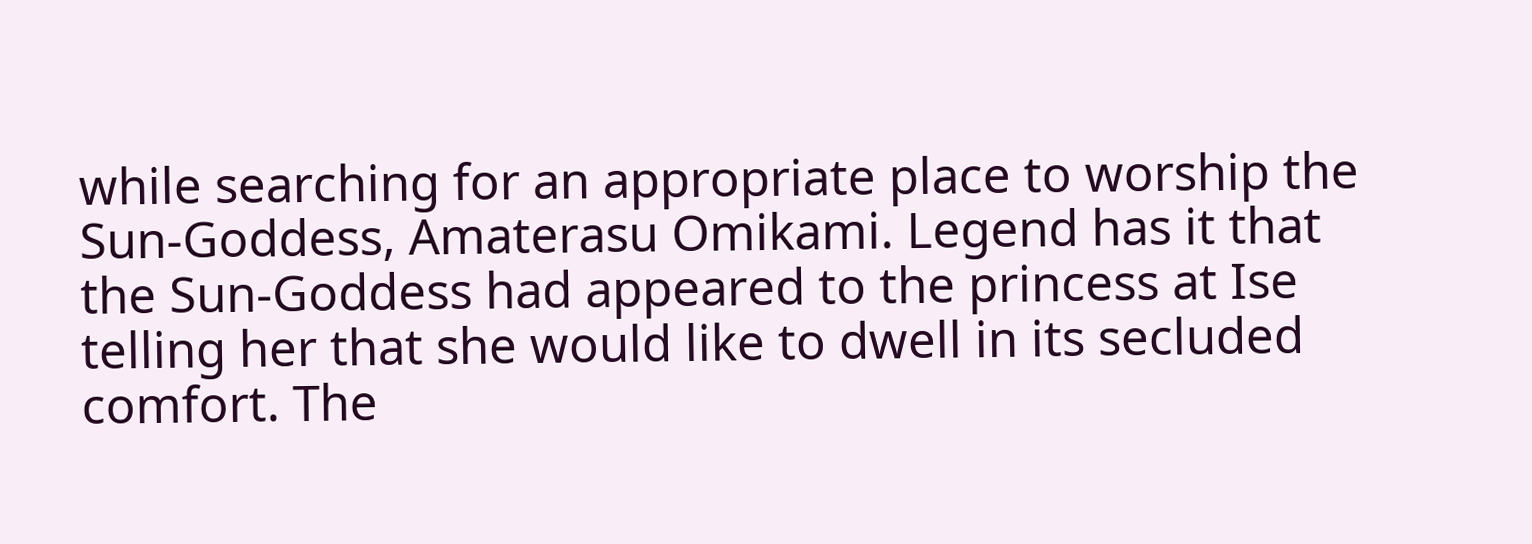while searching for an appropriate place to worship the Sun-Goddess, Amaterasu Omikami. Legend has it that the Sun-Goddess had appeared to the princess at Ise telling her that she would like to dwell in its secluded comfort. The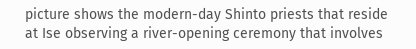picture shows the modern-day Shinto priests that reside at Ise observing a river-opening ceremony that involves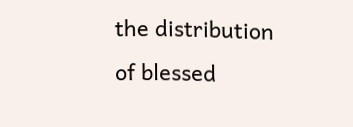the distribution of blessed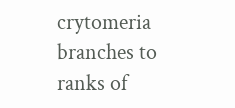crytomeria branches to ranks of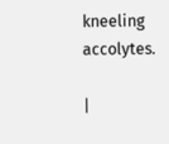kneeling accolytes.

|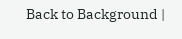Back to Background |